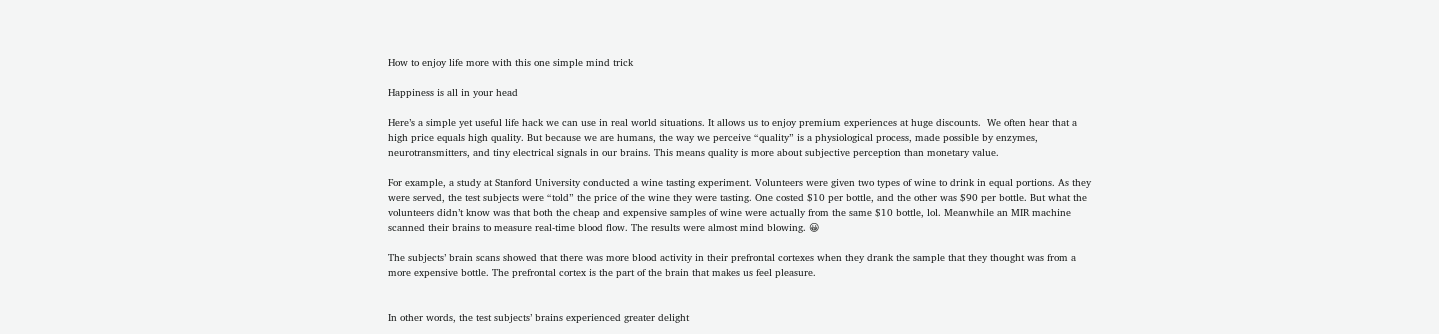How to enjoy life more with this one simple mind trick

Happiness is all in your head

Here’s a simple yet useful life hack we can use in real world situations. It allows us to enjoy premium experiences at huge discounts.  We often hear that a high price equals high quality. But because we are humans, the way we perceive “quality” is a physiological process, made possible by enzymes, neurotransmitters, and tiny electrical signals in our brains. This means quality is more about subjective perception than monetary value.

For example, a study at Stanford University conducted a wine tasting experiment. Volunteers were given two types of wine to drink in equal portions. As they were served, the test subjects were “told” the price of the wine they were tasting. One costed $10 per bottle, and the other was $90 per bottle. But what the volunteers didn’t know was that both the cheap and expensive samples of wine were actually from the same $10 bottle, lol. Meanwhile an MIR machine scanned their brains to measure real-time blood flow. The results were almost mind blowing. 😀

The subjects’ brain scans showed that there was more blood activity in their prefrontal cortexes when they drank the sample that they thought was from a more expensive bottle. The prefrontal cortex is the part of the brain that makes us feel pleasure.


In other words, the test subjects’ brains experienced greater delight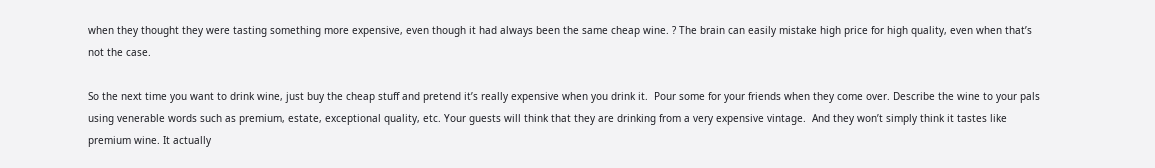when they thought they were tasting something more expensive, even though it had always been the same cheap wine. ? The brain can easily mistake high price for high quality, even when that’s not the case.

So the next time you want to drink wine, just buy the cheap stuff and pretend it’s really expensive when you drink it.  Pour some for your friends when they come over. Describe the wine to your pals using venerable words such as premium, estate, exceptional quality, etc. Your guests will think that they are drinking from a very expensive vintage.  And they won’t simply think it tastes like premium wine. It actually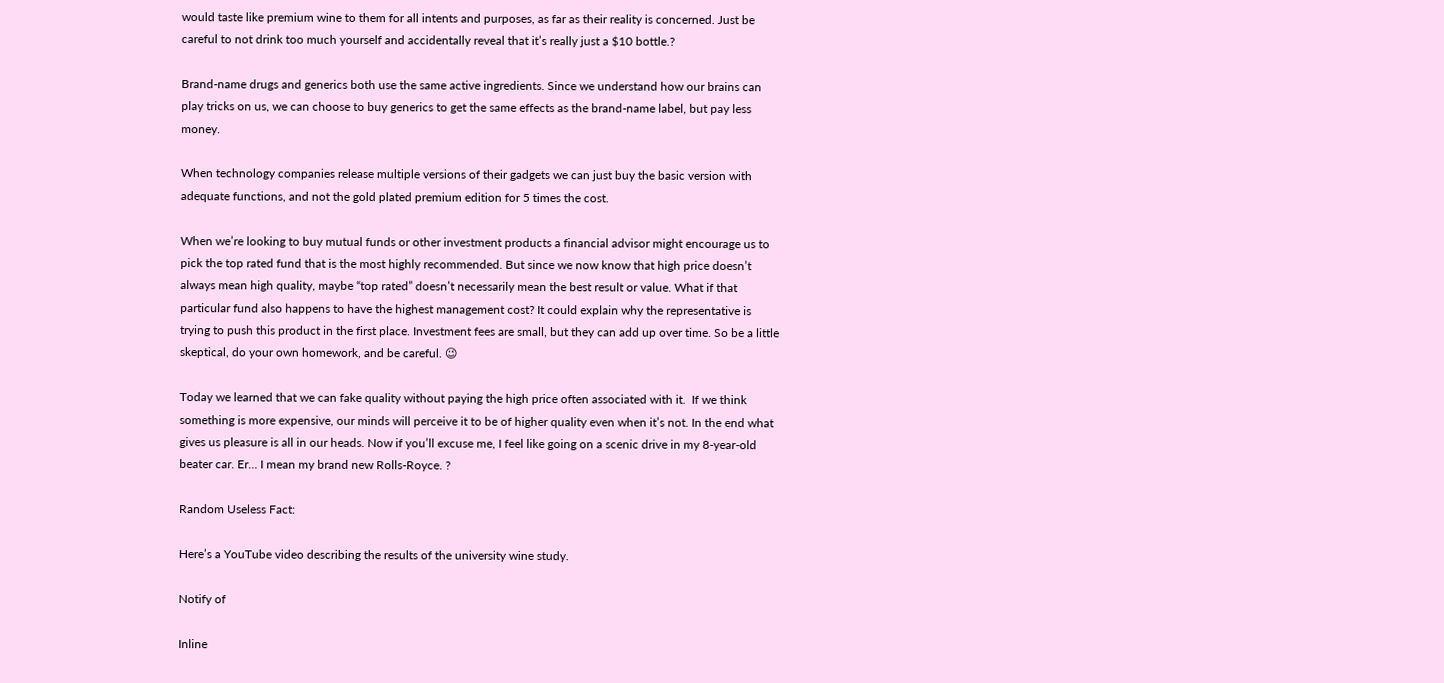would taste like premium wine to them for all intents and purposes, as far as their reality is concerned. Just be careful to not drink too much yourself and accidentally reveal that it’s really just a $10 bottle.?

Brand-name drugs and generics both use the same active ingredients. Since we understand how our brains can play tricks on us, we can choose to buy generics to get the same effects as the brand-name label, but pay less money.

When technology companies release multiple versions of their gadgets we can just buy the basic version with adequate functions, and not the gold plated premium edition for 5 times the cost.

When we’re looking to buy mutual funds or other investment products a financial advisor might encourage us to pick the top rated fund that is the most highly recommended. But since we now know that high price doesn’t always mean high quality, maybe “top rated” doesn’t necessarily mean the best result or value. What if that particular fund also happens to have the highest management cost? It could explain why the representative is trying to push this product in the first place. Investment fees are small, but they can add up over time. So be a little skeptical, do your own homework, and be careful. 😉

Today we learned that we can fake quality without paying the high price often associated with it.  If we think something is more expensive, our minds will perceive it to be of higher quality even when it’s not. In the end what gives us pleasure is all in our heads. Now if you’ll excuse me, I feel like going on a scenic drive in my 8-year-old beater car. Er… I mean my brand new Rolls-Royce. ?

Random Useless Fact:

Here’s a YouTube video describing the results of the university wine study.

Notify of

Inline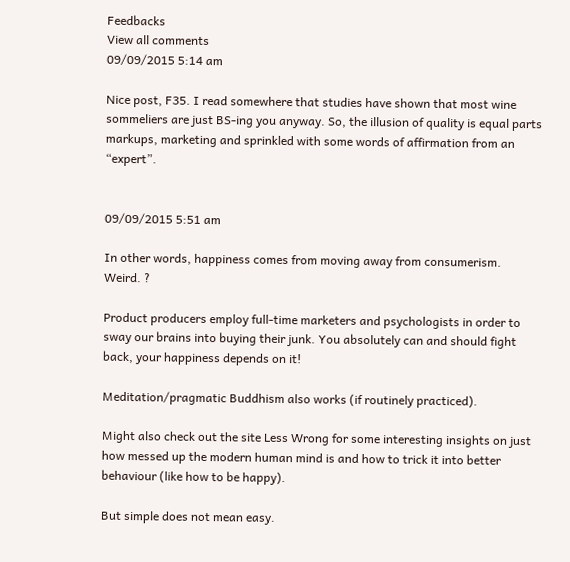Feedbacks
View all comments
09/09/2015 5:14 am

Nice post, F35. I read somewhere that studies have shown that most wine sommeliers are just BS-ing you anyway. So, the illusion of quality is equal parts markups, marketing and sprinkled with some words of affirmation from an “expert”.


09/09/2015 5:51 am

In other words, happiness comes from moving away from consumerism.
Weird. ?

Product producers employ full-time marketers and psychologists in order to sway our brains into buying their junk. You absolutely can and should fight back, your happiness depends on it!

Meditation/pragmatic Buddhism also works (if routinely practiced).

Might also check out the site Less Wrong for some interesting insights on just how messed up the modern human mind is and how to trick it into better behaviour (like how to be happy).

But simple does not mean easy.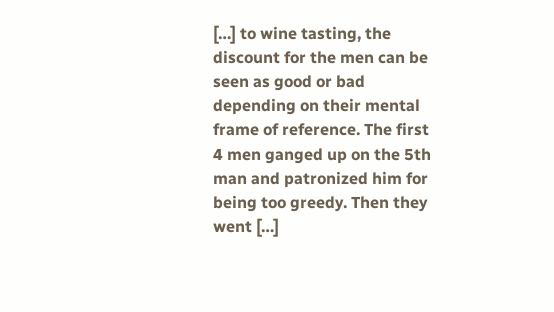[…] to wine tasting, the discount for the men can be seen as good or bad depending on their mental frame of reference. The first 4 men ganged up on the 5th man and patronized him for being too greedy. Then they went […]